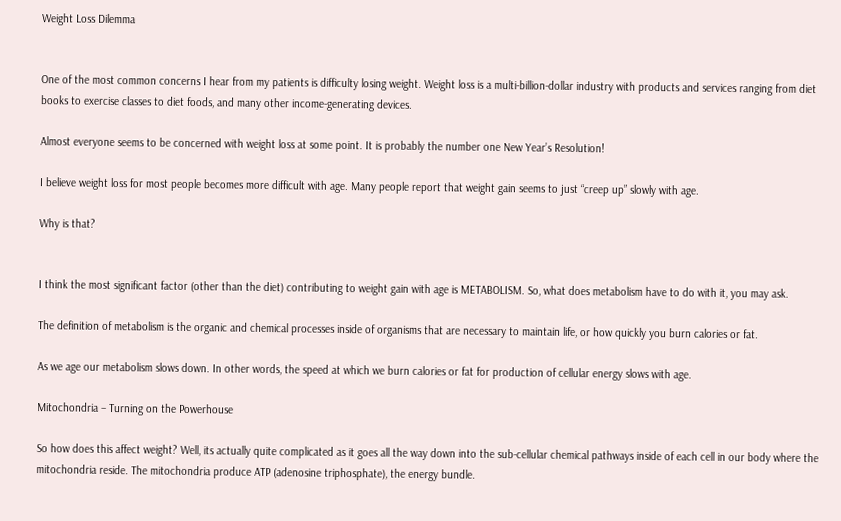Weight Loss Dilemma


One of the most common concerns I hear from my patients is difficulty losing weight. Weight loss is a multi-billion-dollar industry with products and services ranging from diet books to exercise classes to diet foods, and many other income-generating devices.

Almost everyone seems to be concerned with weight loss at some point. It is probably the number one New Year’s Resolution!

I believe weight loss for most people becomes more difficult with age. Many people report that weight gain seems to just “creep up” slowly with age.

Why is that?


I think the most significant factor (other than the diet) contributing to weight gain with age is METABOLISM. So, what does metabolism have to do with it, you may ask.

The definition of metabolism is the organic and chemical processes inside of organisms that are necessary to maintain life, or how quickly you burn calories or fat.

As we age our metabolism slows down. In other words, the speed at which we burn calories or fat for production of cellular energy slows with age.

Mitochondria – Turning on the Powerhouse

So how does this affect weight? Well, its actually quite complicated as it goes all the way down into the sub-cellular chemical pathways inside of each cell in our body where the mitochondria reside. The mitochondria produce ATP (adenosine triphosphate), the energy bundle.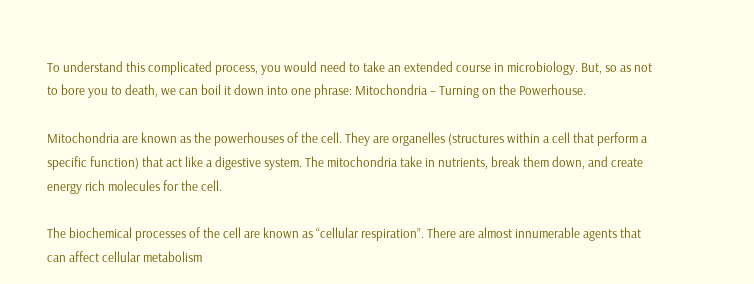To understand this complicated process, you would need to take an extended course in microbiology. But, so as not to bore you to death, we can boil it down into one phrase: Mitochondria – Turning on the Powerhouse.

Mitochondria are known as the powerhouses of the cell. They are organelles (structures within a cell that perform a specific function) that act like a digestive system. The mitochondria take in nutrients, break them down, and create energy rich molecules for the cell.

The biochemical processes of the cell are known as “cellular respiration”. There are almost innumerable agents that can affect cellular metabolism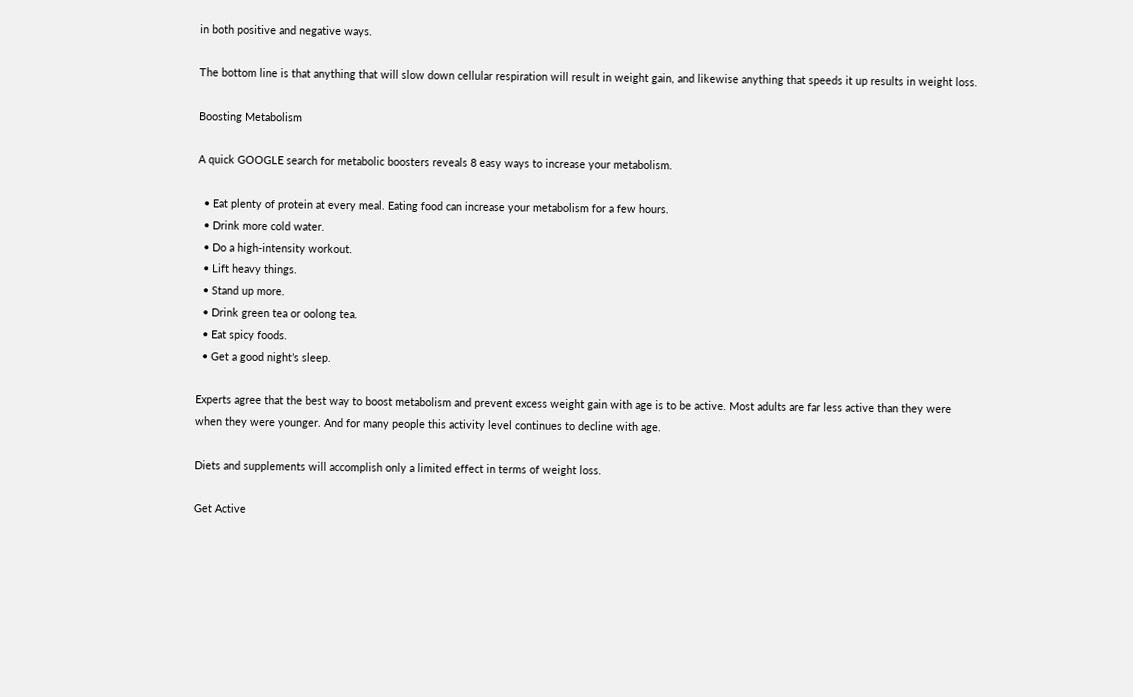in both positive and negative ways.

The bottom line is that anything that will slow down cellular respiration will result in weight gain, and likewise anything that speeds it up results in weight loss.

Boosting Metabolism

A quick GOOGLE search for metabolic boosters reveals 8 easy ways to increase your metabolism.

  • Eat plenty of protein at every meal. Eating food can increase your metabolism for a few hours.
  • Drink more cold water.
  • Do a high-intensity workout.
  • Lift heavy things.
  • Stand up more.
  • Drink green tea or oolong tea.
  • Eat spicy foods.
  • Get a good night’s sleep.

Experts agree that the best way to boost metabolism and prevent excess weight gain with age is to be active. Most adults are far less active than they were when they were younger. And for many people this activity level continues to decline with age.

Diets and supplements will accomplish only a limited effect in terms of weight loss.

Get Active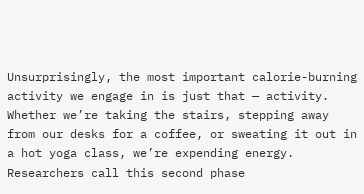Unsurprisingly, the most important calorie-burning activity we engage in is just that — activity. Whether we’re taking the stairs, stepping away from our desks for a coffee, or sweating it out in a hot yoga class, we’re expending energy. Researchers call this second phase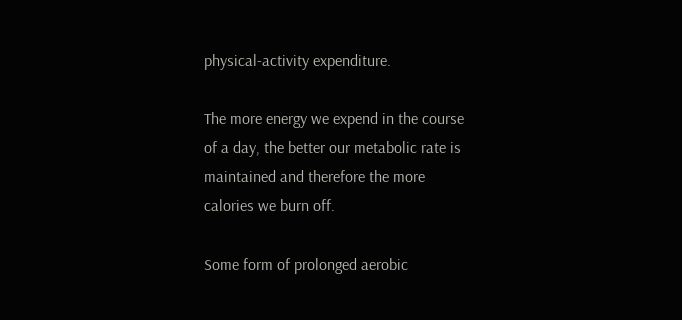physical-activity expenditure.

The more energy we expend in the course of a day, the better our metabolic rate is maintained and therefore the more calories we burn off.

Some form of prolonged aerobic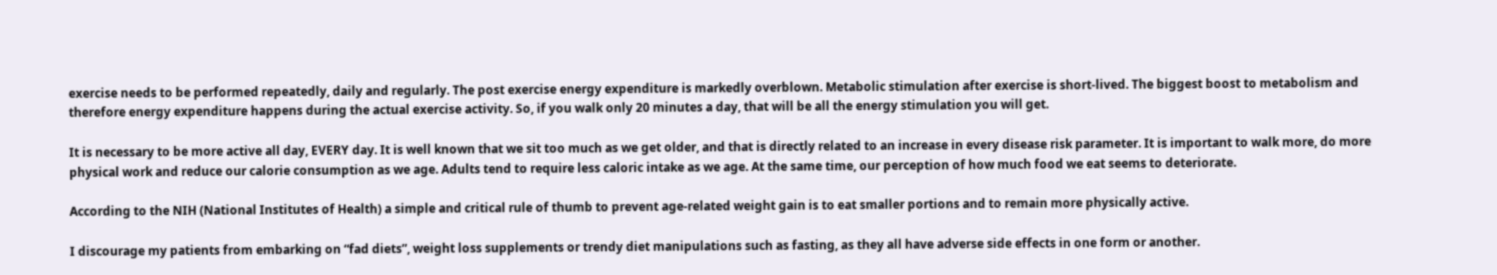exercise needs to be performed repeatedly, daily and regularly. The post exercise energy expenditure is markedly overblown. Metabolic stimulation after exercise is short-lived. The biggest boost to metabolism and therefore energy expenditure happens during the actual exercise activity. So, if you walk only 20 minutes a day, that will be all the energy stimulation you will get.

It is necessary to be more active all day, EVERY day. It is well known that we sit too much as we get older, and that is directly related to an increase in every disease risk parameter. It is important to walk more, do more physical work and reduce our calorie consumption as we age. Adults tend to require less caloric intake as we age. At the same time, our perception of how much food we eat seems to deteriorate.

According to the NIH (National Institutes of Health) a simple and critical rule of thumb to prevent age-related weight gain is to eat smaller portions and to remain more physically active.

I discourage my patients from embarking on “fad diets”, weight loss supplements or trendy diet manipulations such as fasting, as they all have adverse side effects in one form or another.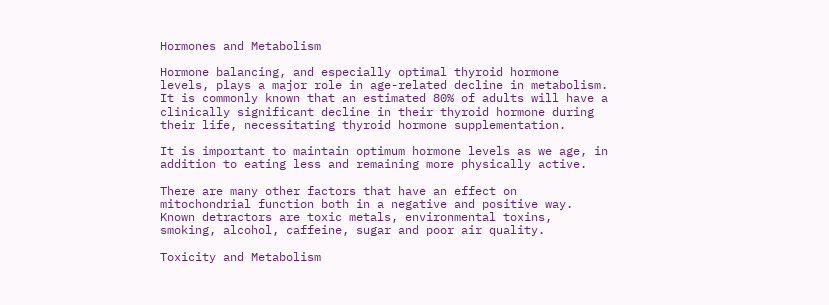Hormones and Metabolism

Hormone balancing, and especially optimal thyroid hormone levels, plays a major role in age-related decline in metabolism. It is commonly known that an estimated 80% of adults will have a clinically significant decline in their thyroid hormone during their life, necessitating thyroid hormone supplementation.

It is important to maintain optimum hormone levels as we age, in addition to eating less and remaining more physically active.

There are many other factors that have an effect on mitochondrial function both in a negative and positive way. Known detractors are toxic metals, environmental toxins, smoking, alcohol, caffeine, sugar and poor air quality.

Toxicity and Metabolism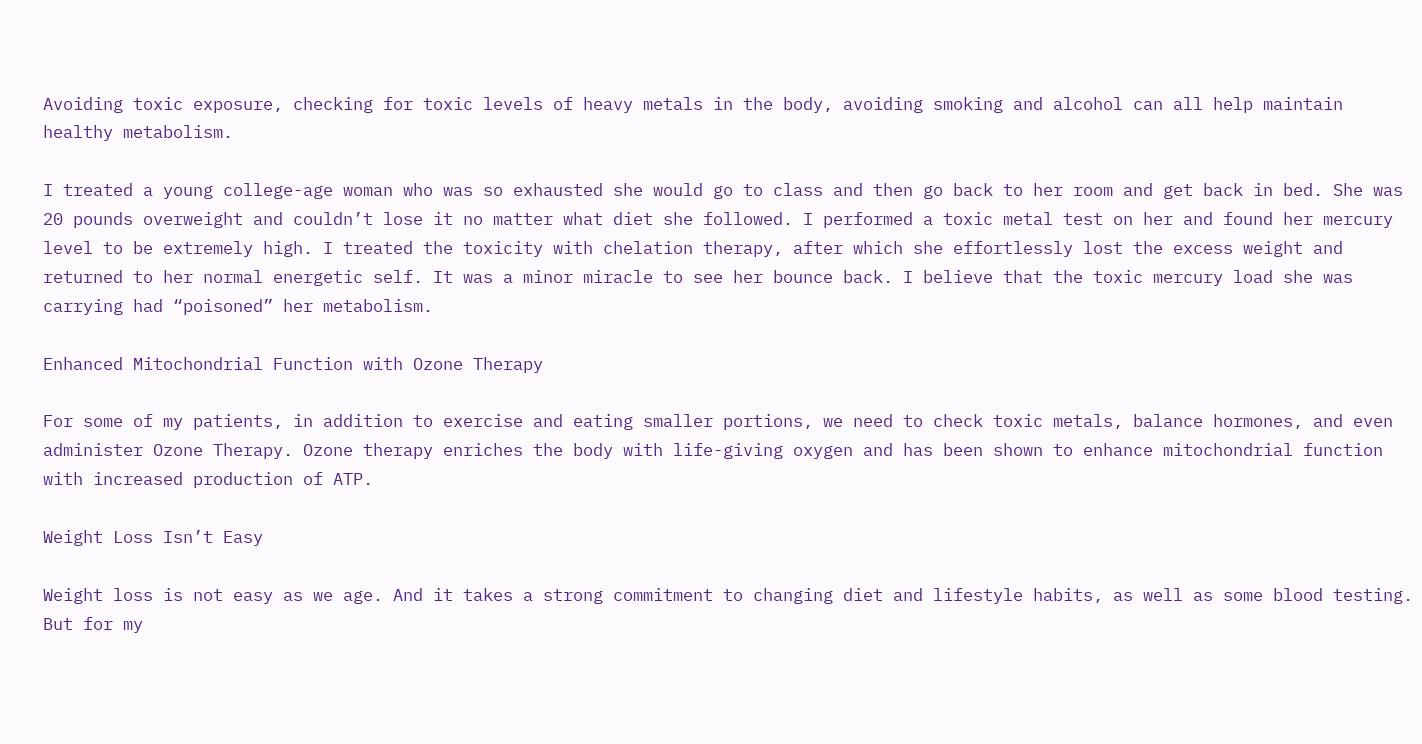Avoiding toxic exposure, checking for toxic levels of heavy metals in the body, avoiding smoking and alcohol can all help maintain healthy metabolism.

I treated a young college-age woman who was so exhausted she would go to class and then go back to her room and get back in bed. She was 20 pounds overweight and couldn’t lose it no matter what diet she followed. I performed a toxic metal test on her and found her mercury level to be extremely high. I treated the toxicity with chelation therapy, after which she effortlessly lost the excess weight and returned to her normal energetic self. It was a minor miracle to see her bounce back. I believe that the toxic mercury load she was carrying had “poisoned” her metabolism.

Enhanced Mitochondrial Function with Ozone Therapy

For some of my patients, in addition to exercise and eating smaller portions, we need to check toxic metals, balance hormones, and even administer Ozone Therapy. Ozone therapy enriches the body with life-giving oxygen and has been shown to enhance mitochondrial function with increased production of ATP.

Weight Loss Isn’t Easy

Weight loss is not easy as we age. And it takes a strong commitment to changing diet and lifestyle habits, as well as some blood testing. But for my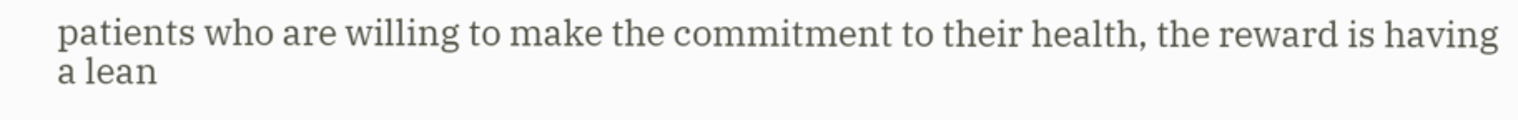patients who are willing to make the commitment to their health, the reward is having a lean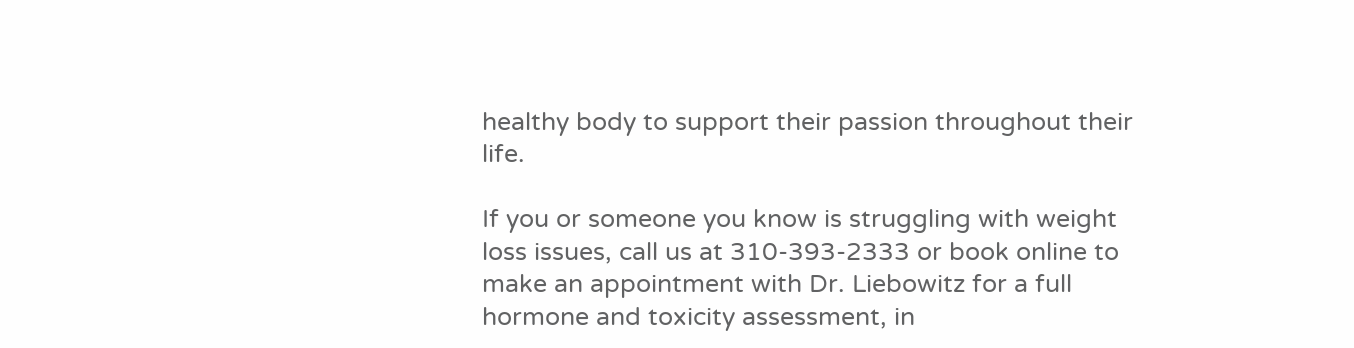healthy body to support their passion throughout their life.

If you or someone you know is struggling with weight loss issues, call us at 310-393-2333 or book online to make an appointment with Dr. Liebowitz for a full hormone and toxicity assessment, in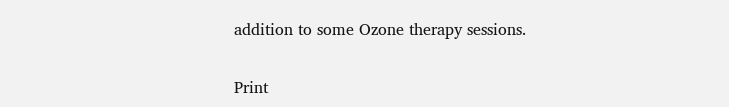addition to some Ozone therapy sessions.

Print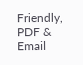Friendly, PDF & Email